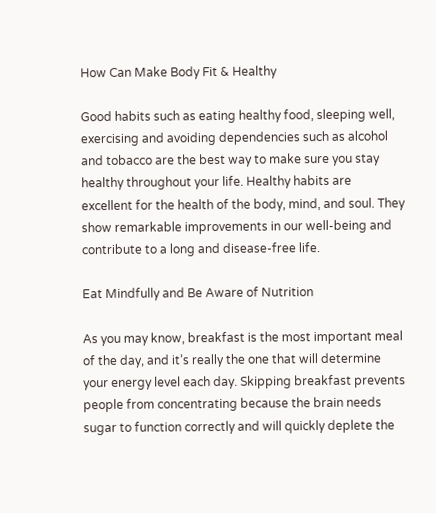How Can Make Body Fit & Healthy

Good habits such as eating healthy food, sleeping well, exercising and avoiding dependencies such as alcohol and tobacco are the best way to make sure you stay healthy throughout your life. Healthy habits are excellent for the health of the body, mind, and soul. They show remarkable improvements in our well-being and contribute to a long and disease-free life.

Eat Mindfully and Be Aware of Nutrition

As you may know, breakfast is the most important meal of the day, and it’s really the one that will determine your energy level each day. Skipping breakfast prevents people from concentrating because the brain needs sugar to function correctly and will quickly deplete the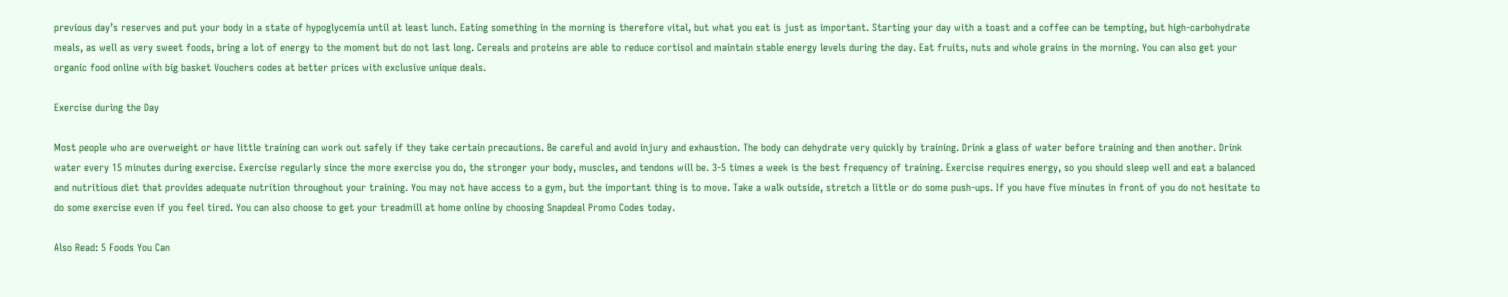previous day’s reserves and put your body in a state of hypoglycemia until at least lunch. Eating something in the morning is therefore vital, but what you eat is just as important. Starting your day with a toast and a coffee can be tempting, but high-carbohydrate meals, as well as very sweet foods, bring a lot of energy to the moment but do not last long. Cereals and proteins are able to reduce cortisol and maintain stable energy levels during the day. Eat fruits, nuts and whole grains in the morning. You can also get your organic food online with big basket Vouchers codes at better prices with exclusive unique deals.

Exercise during the Day

Most people who are overweight or have little training can work out safely if they take certain precautions. Be careful and avoid injury and exhaustion. The body can dehydrate very quickly by training. Drink a glass of water before training and then another. Drink water every 15 minutes during exercise. Exercise regularly since the more exercise you do, the stronger your body, muscles, and tendons will be. 3-5 times a week is the best frequency of training. Exercise requires energy, so you should sleep well and eat a balanced and nutritious diet that provides adequate nutrition throughout your training. You may not have access to a gym, but the important thing is to move. Take a walk outside, stretch a little or do some push-ups. If you have five minutes in front of you do not hesitate to do some exercise even if you feel tired. You can also choose to get your treadmill at home online by choosing Snapdeal Promo Codes today.

Also Read: 5 Foods You Can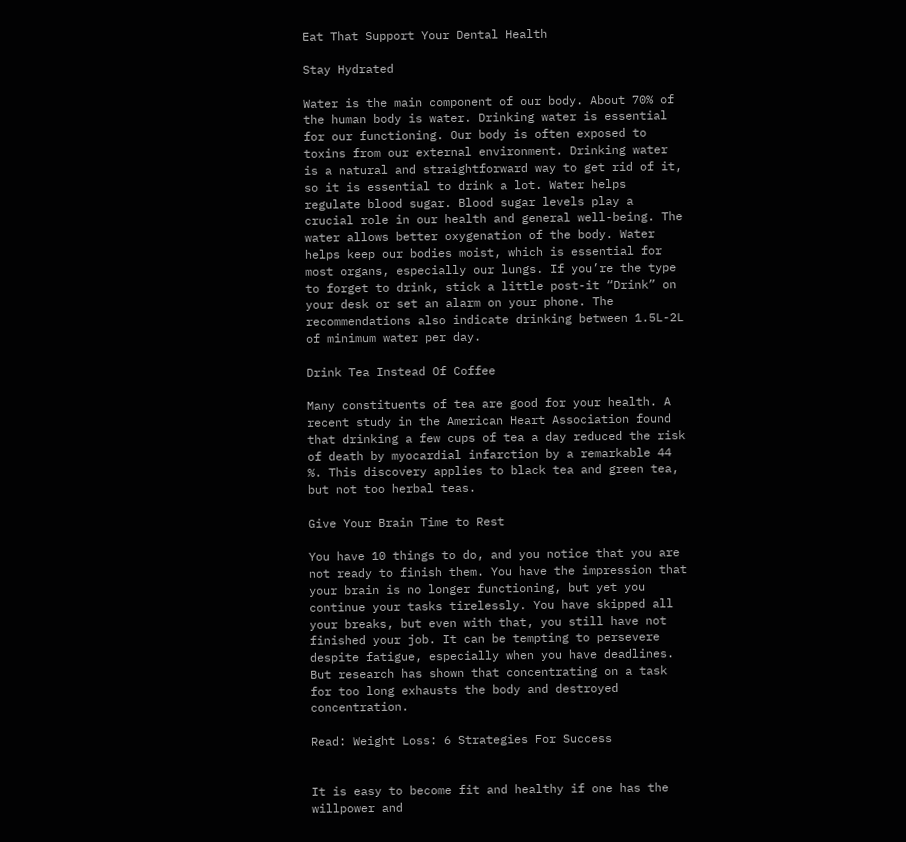Eat That Support Your Dental Health

Stay Hydrated

Water is the main component of our body. About 70% of the human body is water. Drinking water is essential for our functioning. Our body is often exposed to toxins from our external environment. Drinking water is a natural and straightforward way to get rid of it, so it is essential to drink a lot. Water helps regulate blood sugar. Blood sugar levels play a crucial role in our health and general well-being. The water allows better oxygenation of the body. Water helps keep our bodies moist, which is essential for most organs, especially our lungs. If you’re the type to forget to drink, stick a little post-it “Drink” on your desk or set an alarm on your phone. The recommendations also indicate drinking between 1.5L-2L of minimum water per day.

Drink Tea Instead Of Coffee

Many constituents of tea are good for your health. A recent study in the American Heart Association found that drinking a few cups of tea a day reduced the risk of death by myocardial infarction by a remarkable 44 %. This discovery applies to black tea and green tea, but not too herbal teas.

Give Your Brain Time to Rest

You have 10 things to do, and you notice that you are not ready to finish them. You have the impression that your brain is no longer functioning, but yet you continue your tasks tirelessly. You have skipped all your breaks, but even with that, you still have not finished your job. It can be tempting to persevere despite fatigue, especially when you have deadlines. But research has shown that concentrating on a task for too long exhausts the body and destroyed concentration.

Read: Weight Loss: 6 Strategies For Success


It is easy to become fit and healthy if one has the willpower and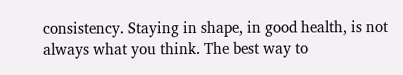consistency. Staying in shape, in good health, is not always what you think. The best way to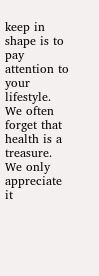keep in shape is to pay attention to your lifestyle. We often forget that health is a treasure. We only appreciate it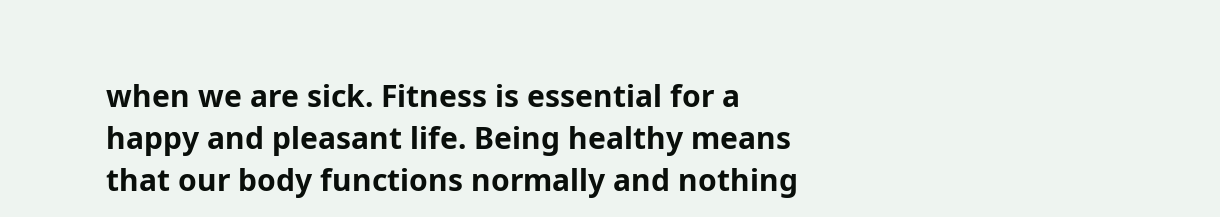when we are sick. Fitness is essential for a happy and pleasant life. Being healthy means that our body functions normally and nothing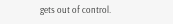gets out of control.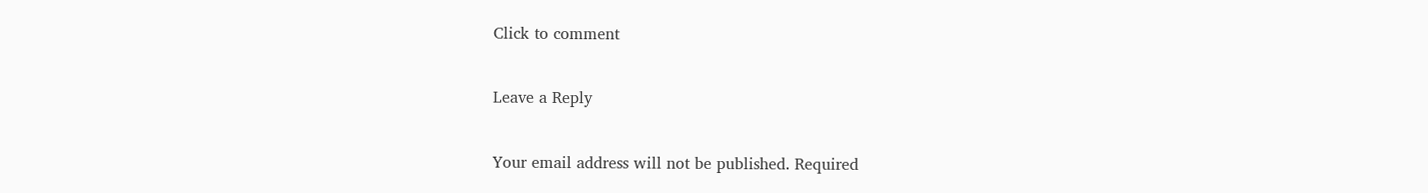Click to comment

Leave a Reply

Your email address will not be published. Required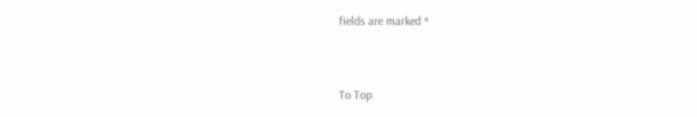fields are marked *


To Top